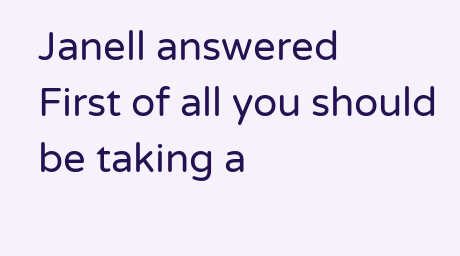Janell answered
First of all you should be taking a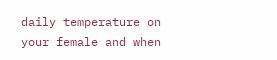daily temperature on your female and when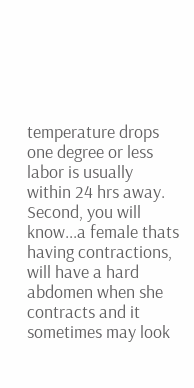temperature drops one degree or less labor is usually within 24 hrs away. Second, you will know...a female thats having contractions, will have a hard abdomen when she contracts and it sometimes may look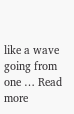like a wave going from one … Read more